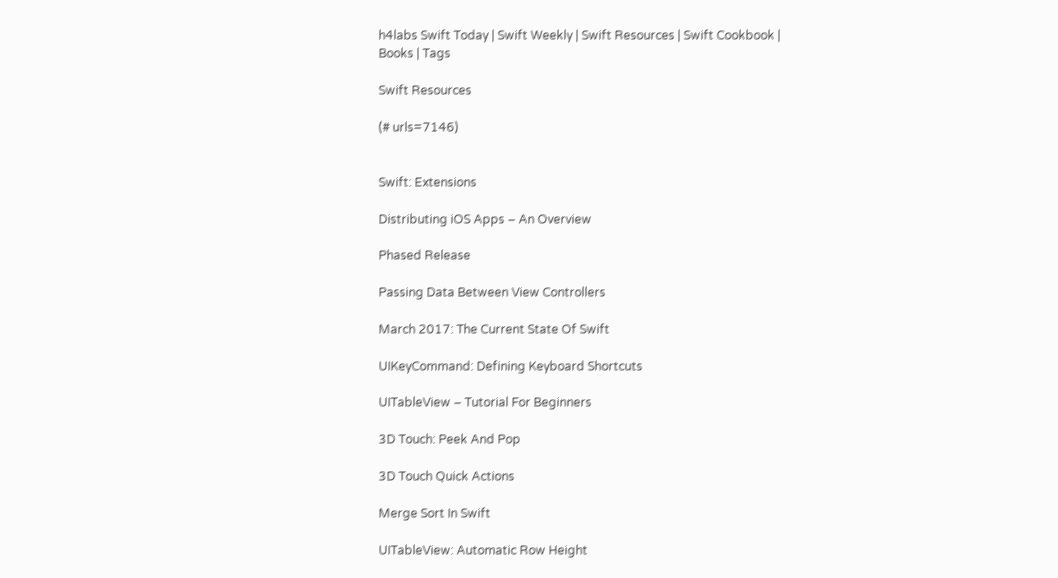h4labs Swift Today | Swift Weekly | Swift Resources | Swift Cookbook | Books | Tags

Swift Resources

(# urls=7146)


Swift: Extensions

Distributing iOS Apps – An Overview

Phased Release

Passing Data Between View Controllers

March 2017: The Current State Of Swift

UIKeyCommand: Defining Keyboard Shortcuts

UITableView – Tutorial For Beginners

3D Touch: Peek And Pop

3D Touch Quick Actions

Merge Sort In Swift

UITableView: Automatic Row Height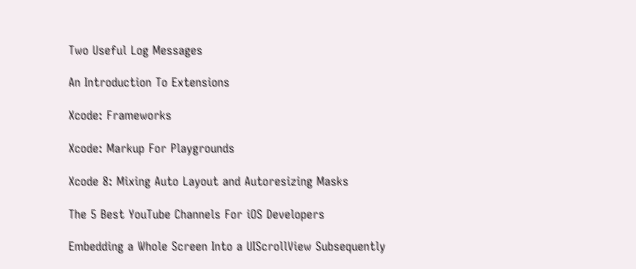Two Useful Log Messages

An Introduction To Extensions

Xcode: Frameworks

Xcode: Markup For Playgrounds

Xcode 8: Mixing Auto Layout and Autoresizing Masks

The 5 Best YouTube Channels For iOS Developers

Embedding a Whole Screen Into a UIScrollView Subsequently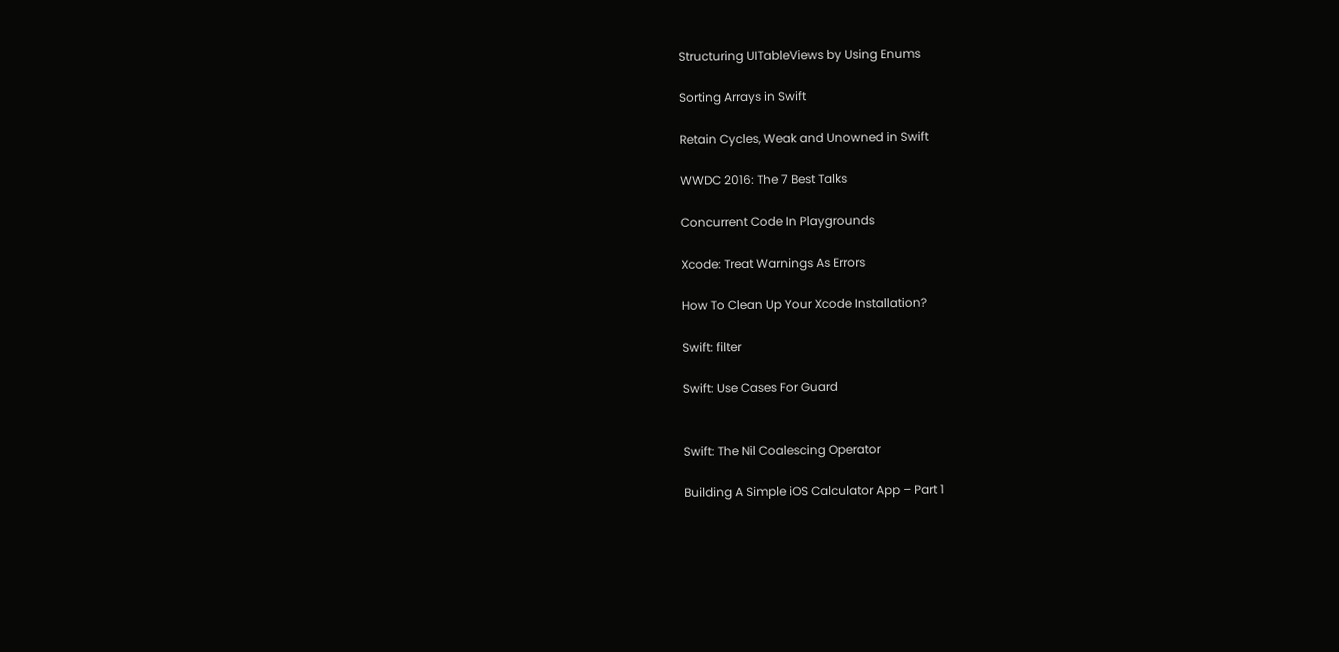Structuring UITableViews by Using Enums

Sorting Arrays in Swift

Retain Cycles, Weak and Unowned in Swift

WWDC 2016: The 7 Best Talks

Concurrent Code In Playgrounds

Xcode: Treat Warnings As Errors

How To Clean Up Your Xcode Installation?

Swift: filter

Swift: Use Cases For Guard


Swift: The Nil Coalescing Operator

Building A Simple iOS Calculator App – Part 1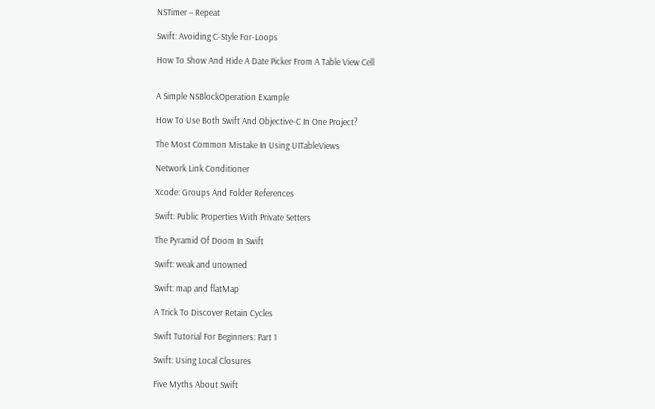NSTimer – Repeat

Swift: Avoiding C-Style For-Loops

How To Show And Hide A Date Picker From A Table View Cell


A Simple NSBlockOperation Example

How To Use Both Swift And Objective-C In One Project?

The Most Common Mistake In Using UITableViews

Network Link Conditioner

Xcode: Groups And Folder References

Swift: Public Properties With Private Setters

The Pyramid Of Doom In Swift

Swift: weak and unowned

Swift: map and flatMap

A Trick To Discover Retain Cycles

Swift Tutorial For Beginners: Part 1

Swift: Using Local Closures

Five Myths About Swift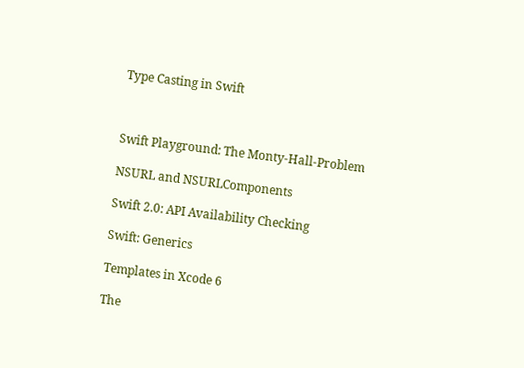Type Casting in Swift



Swift Playground: The Monty-Hall-Problem

NSURL and NSURLComponents

Swift 2.0: API Availability Checking

Swift: Generics

Templates in Xcode 6

The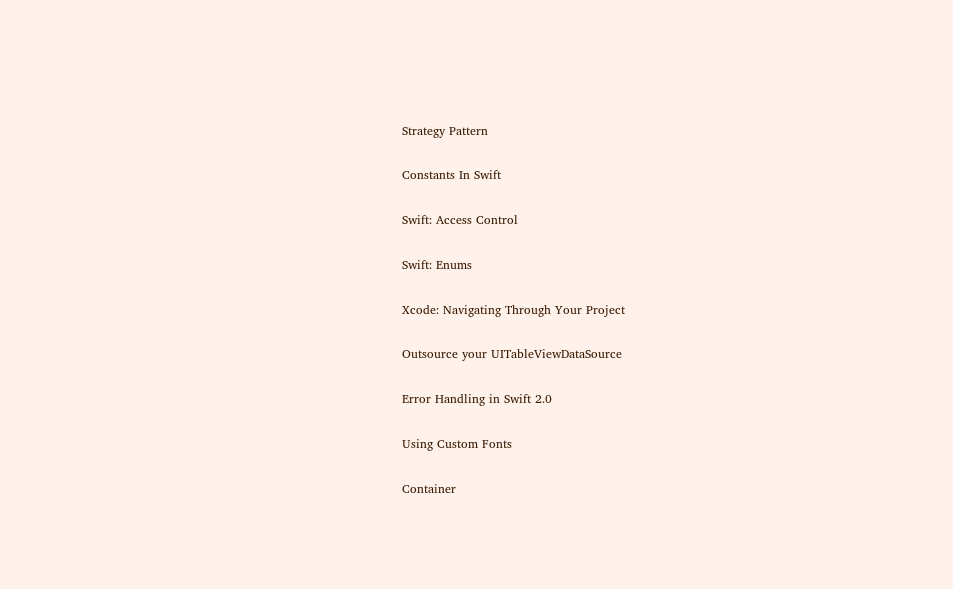Strategy Pattern

Constants In Swift

Swift: Access Control

Swift: Enums

Xcode: Navigating Through Your Project

Outsource your UITableViewDataSource

Error Handling in Swift 2.0

Using Custom Fonts

Container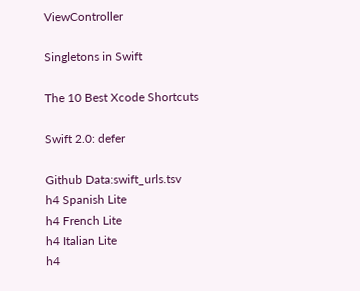ViewController

Singletons in Swift

The 10 Best Xcode Shortcuts

Swift 2.0: defer

Github Data:swift_urls.tsv
h4 Spanish Lite
h4 French Lite
h4 Italian Lite
h4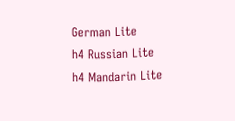German Lite
h4 Russian Lite
h4 Mandarin Lite